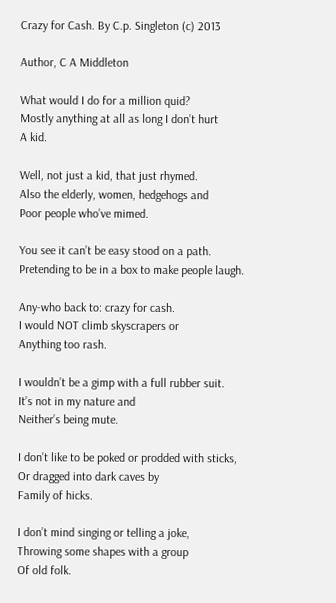Crazy for Cash. By C.p. Singleton (c) 2013

Author, C A Middleton

What would I do for a million quid?
Mostly anything at all as long I don’t hurt
A kid.

Well, not just a kid, that just rhymed.
Also the elderly, women, hedgehogs and
Poor people who’ve mimed.

You see it can’t be easy stood on a path.
Pretending to be in a box to make people laugh.

Any-who back to: crazy for cash.
I would NOT climb skyscrapers or
Anything too rash.

I wouldn’t be a gimp with a full rubber suit.
It’s not in my nature and
Neither’s being mute.

I don’t like to be poked or prodded with sticks,
Or dragged into dark caves by
Family of hicks.

I don’t mind singing or telling a joke,
Throwing some shapes with a group
Of old folk.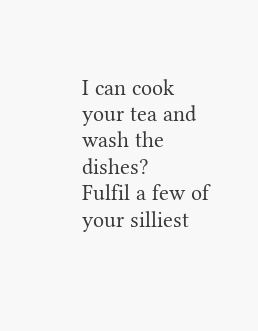I can cook your tea and wash the dishes?
Fulfil a few of your silliest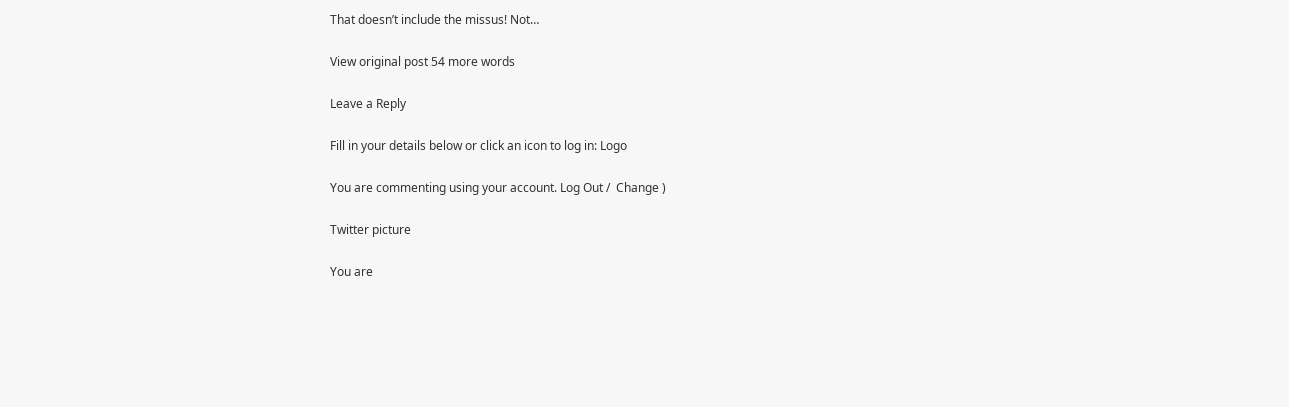That doesn’t include the missus! Not…

View original post 54 more words

Leave a Reply

Fill in your details below or click an icon to log in: Logo

You are commenting using your account. Log Out /  Change )

Twitter picture

You are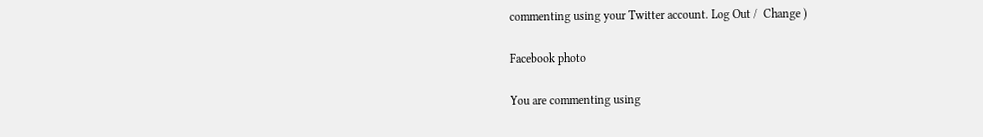commenting using your Twitter account. Log Out /  Change )

Facebook photo

You are commenting using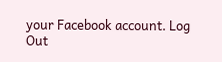your Facebook account. Log Out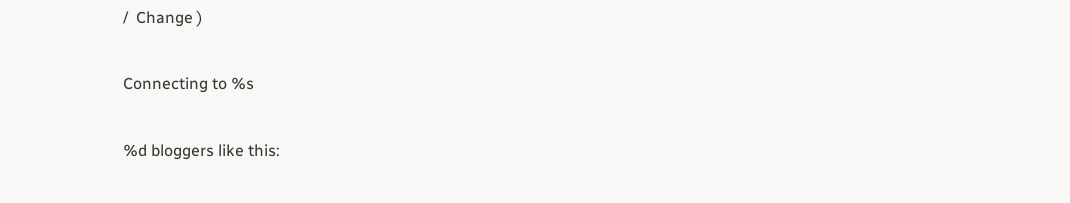/  Change )

Connecting to %s

%d bloggers like this: